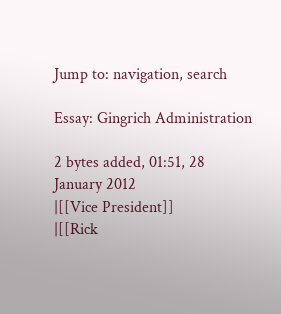Jump to: navigation, search

Essay: Gingrich Administration

2 bytes added, 01:51, 28 January 2012
|[[Vice President]]
|[[Rick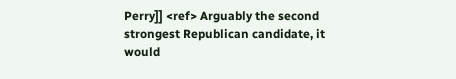Perry]] <ref> Arguably the second strongest Republican candidate, it would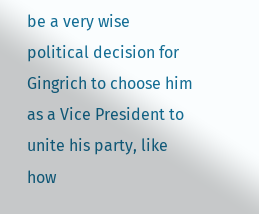be a very wise political decision for Gingrich to choose him as a Vice President to unite his party, like how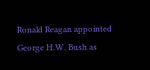Ronald Reagan appointed George H.W. Bush as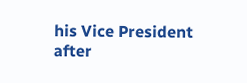his Vice President after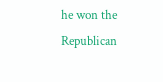he won the Republican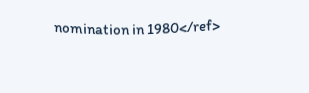nomination in 1980</ref>